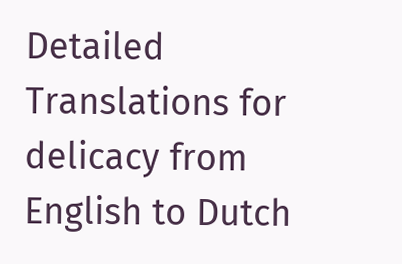Detailed Translations for delicacy from English to Dutch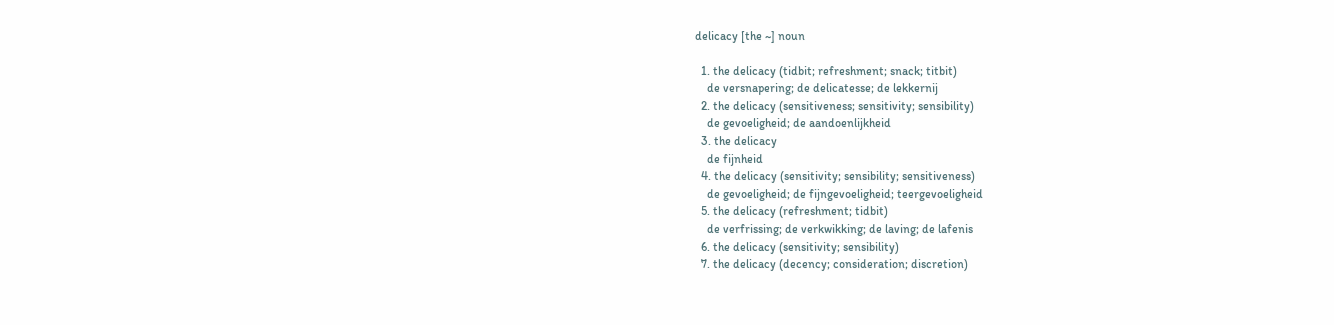delicacy [the ~] noun

  1. the delicacy (tidbit; refreshment; snack; titbit)
    de versnapering; de delicatesse; de lekkernij
  2. the delicacy (sensitiveness; sensitivity; sensibility)
    de gevoeligheid; de aandoenlijkheid
  3. the delicacy
    de fijnheid
  4. the delicacy (sensitivity; sensibility; sensitiveness)
    de gevoeligheid; de fijngevoeligheid; teergevoeligheid
  5. the delicacy (refreshment; tidbit)
    de verfrissing; de verkwikking; de laving; de lafenis
  6. the delicacy (sensitivity; sensibility)
  7. the delicacy (decency; consideration; discretion)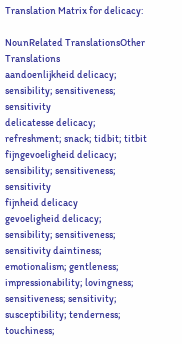Translation Matrix for delicacy:

NounRelated TranslationsOther Translations
aandoenlijkheid delicacy; sensibility; sensitiveness; sensitivity
delicatesse delicacy; refreshment; snack; tidbit; titbit
fijngevoeligheid delicacy; sensibility; sensitiveness; sensitivity
fijnheid delicacy
gevoeligheid delicacy; sensibility; sensitiveness; sensitivity daintiness; emotionalism; gentleness; impressionability; lovingness; sensitiveness; sensitivity; susceptibility; tenderness; touchiness;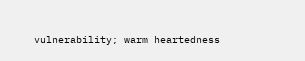vulnerability; warm heartedness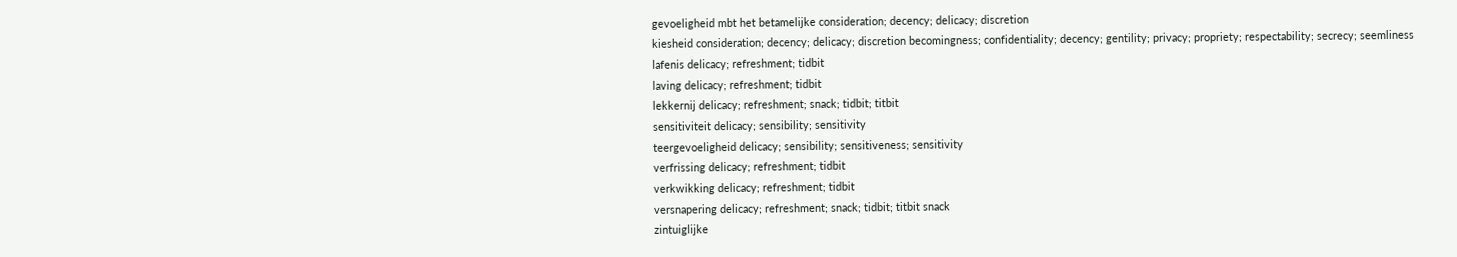gevoeligheid mbt het betamelijke consideration; decency; delicacy; discretion
kiesheid consideration; decency; delicacy; discretion becomingness; confidentiality; decency; gentility; privacy; propriety; respectability; secrecy; seemliness
lafenis delicacy; refreshment; tidbit
laving delicacy; refreshment; tidbit
lekkernij delicacy; refreshment; snack; tidbit; titbit
sensitiviteit delicacy; sensibility; sensitivity
teergevoeligheid delicacy; sensibility; sensitiveness; sensitivity
verfrissing delicacy; refreshment; tidbit
verkwikking delicacy; refreshment; tidbit
versnapering delicacy; refreshment; snack; tidbit; titbit snack
zintuiglijke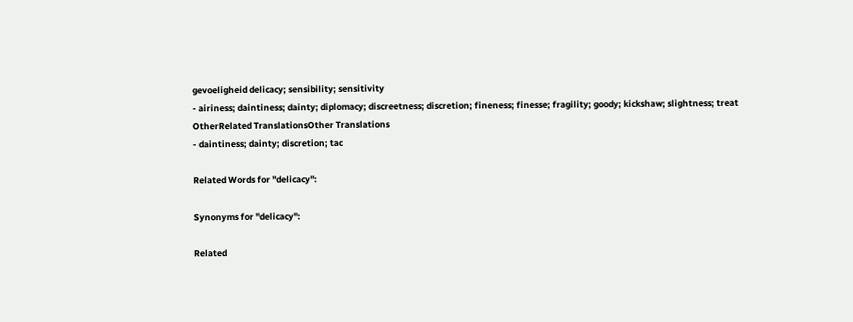gevoeligheid delicacy; sensibility; sensitivity
- airiness; daintiness; dainty; diplomacy; discreetness; discretion; fineness; finesse; fragility; goody; kickshaw; slightness; treat
OtherRelated TranslationsOther Translations
- daintiness; dainty; discretion; tac

Related Words for "delicacy":

Synonyms for "delicacy":

Related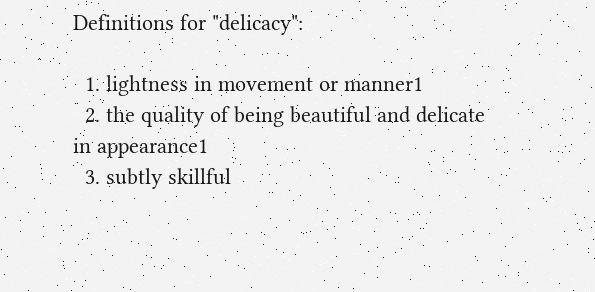Definitions for "delicacy":

  1. lightness in movement or manner1
  2. the quality of being beautiful and delicate in appearance1
  3. subtly skillful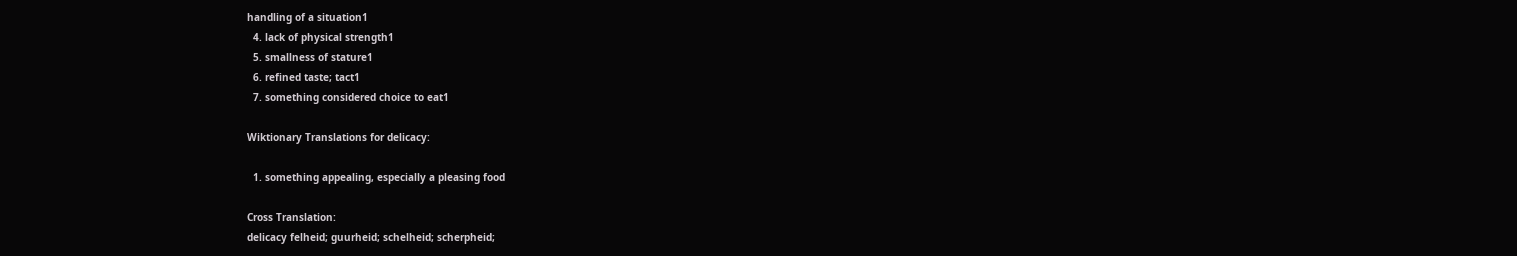handling of a situation1
  4. lack of physical strength1
  5. smallness of stature1
  6. refined taste; tact1
  7. something considered choice to eat1

Wiktionary Translations for delicacy:

  1. something appealing, especially a pleasing food

Cross Translation:
delicacy felheid; guurheid; schelheid; scherpheid;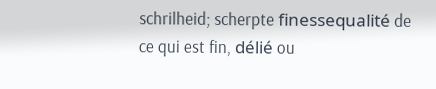schrilheid; scherpte finessequalité de ce qui est fin, délié ou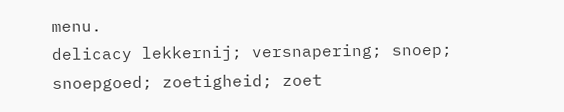menu.
delicacy lekkernij; versnapering; snoep; snoepgoed; zoetigheid; zoet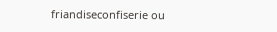friandiseconfiserie ou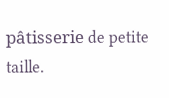pâtisserie de petite taille.